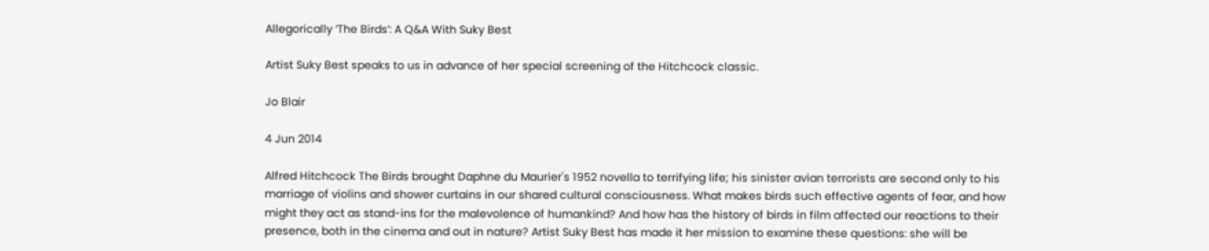Allegorically ‘The Birds’: A Q&A With Suky Best

Artist Suky Best speaks to us in advance of her special screening of the Hitchcock classic.

Jo Blair

4 Jun 2014

Alfred Hitchcock The Birds brought Daphne du Maurier's 1952 novella to terrifying life; his sinister avian terrorists are second only to his marriage of violins and shower curtains in our shared cultural consciousness. What makes birds such effective agents of fear, and how might they act as stand-ins for the malevolence of humankind? And how has the history of birds in film affected our reactions to their presence, both in the cinema and out in nature? Artist Suky Best has made it her mission to examine these questions: she will be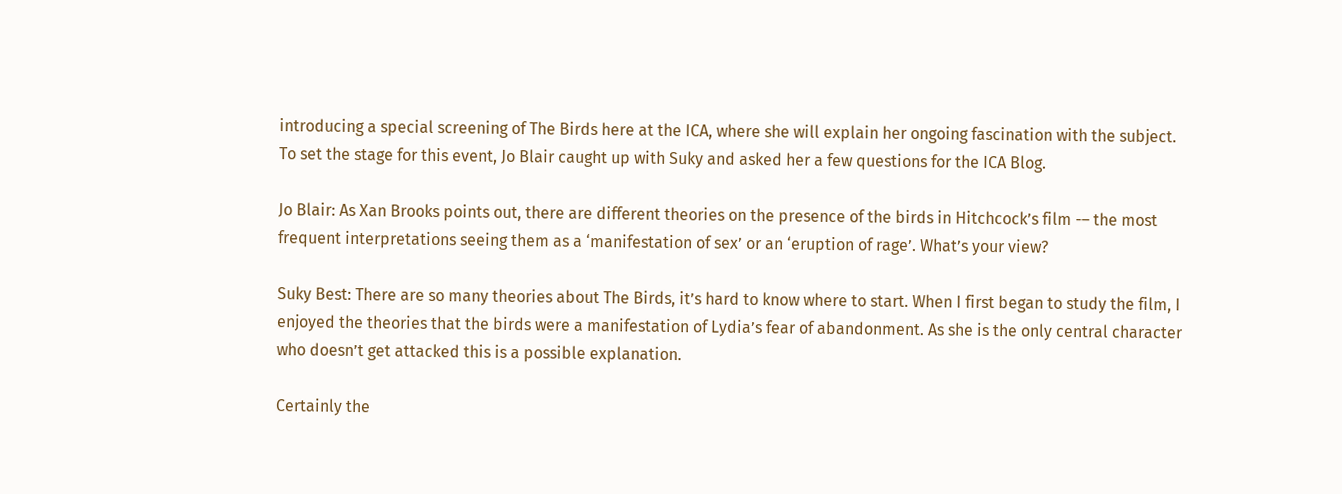introducing a special screening of The Birds here at the ICA, where she will explain her ongoing fascination with the subject. To set the stage for this event, Jo Blair caught up with Suky and asked her a few questions for the ICA Blog.

Jo Blair: As Xan Brooks points out, there are different theories on the presence of the birds in Hitchcock’s film -– the most frequent interpretations seeing them as a ‘manifestation of sex’ or an ‘eruption of rage’. What’s your view?

Suky Best: There are so many theories about The Birds, it’s hard to know where to start. When I first began to study the film, I enjoyed the theories that the birds were a manifestation of Lydia’s fear of abandonment. As she is the only central character who doesn’t get attacked this is a possible explanation.

Certainly the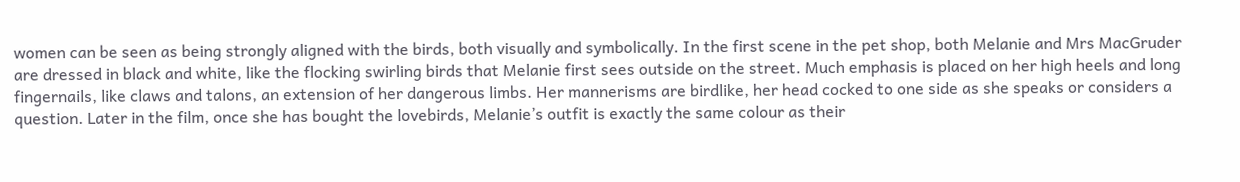women can be seen as being strongly aligned with the birds, both visually and symbolically. In the first scene in the pet shop, both Melanie and Mrs MacGruder are dressed in black and white, like the flocking swirling birds that Melanie first sees outside on the street. Much emphasis is placed on her high heels and long fingernails, like claws and talons, an extension of her dangerous limbs. Her mannerisms are birdlike, her head cocked to one side as she speaks or considers a question. Later in the film, once she has bought the lovebirds, Melanie’s outfit is exactly the same colour as their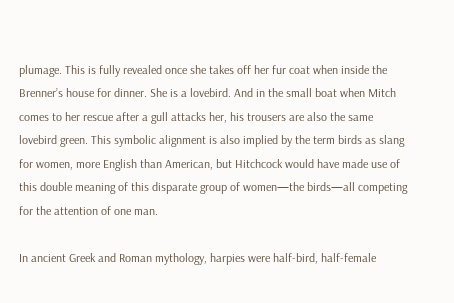plumage. This is fully revealed once she takes off her fur coat when inside the Brenner’s house for dinner. She is a lovebird. And in the small boat when Mitch comes to her rescue after a gull attacks her, his trousers are also the same lovebird green. This symbolic alignment is also implied by the term birds as slang for women, more English than American, but Hitchcock would have made use of this double meaning of this disparate group of women—the birds—all competing for the attention of one man.

In ancient Greek and Roman mythology, harpies were half-bird, half-female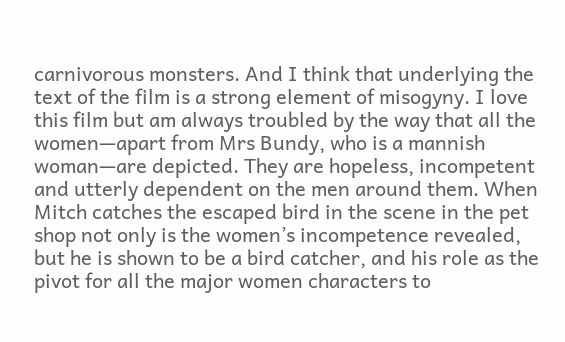carnivorous monsters. And I think that underlying the text of the film is a strong element of misogyny. I love this film but am always troubled by the way that all the women—apart from Mrs Bundy, who is a mannish woman—are depicted. They are hopeless, incompetent and utterly dependent on the men around them. When Mitch catches the escaped bird in the scene in the pet shop not only is the women’s incompetence revealed, but he is shown to be a bird catcher, and his role as the pivot for all the major women characters to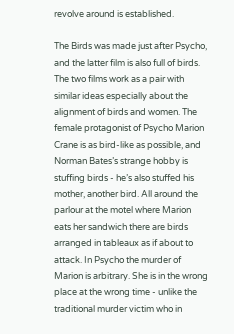revolve around is established.

The Birds was made just after Psycho, and the latter film is also full of birds. The two films work as a pair with similar ideas especially about the alignment of birds and women. The female protagonist of Psycho Marion Crane is as bird-like as possible, and Norman Bates’s strange hobby is stuffing birds - he’s also stuffed his mother, another bird. All around the parlour at the motel where Marion eats her sandwich there are birds arranged in tableaux as if about to attack. In Psycho the murder of Marion is arbitrary. She is in the wrong place at the wrong time - unlike the traditional murder victim who in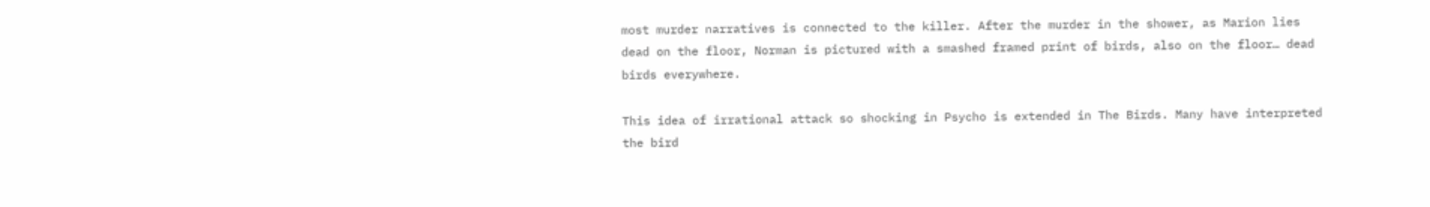most murder narratives is connected to the killer. After the murder in the shower, as Marion lies dead on the floor, Norman is pictured with a smashed framed print of birds, also on the floor… dead birds everywhere.

This idea of irrational attack so shocking in Psycho is extended in The Birds. Many have interpreted the bird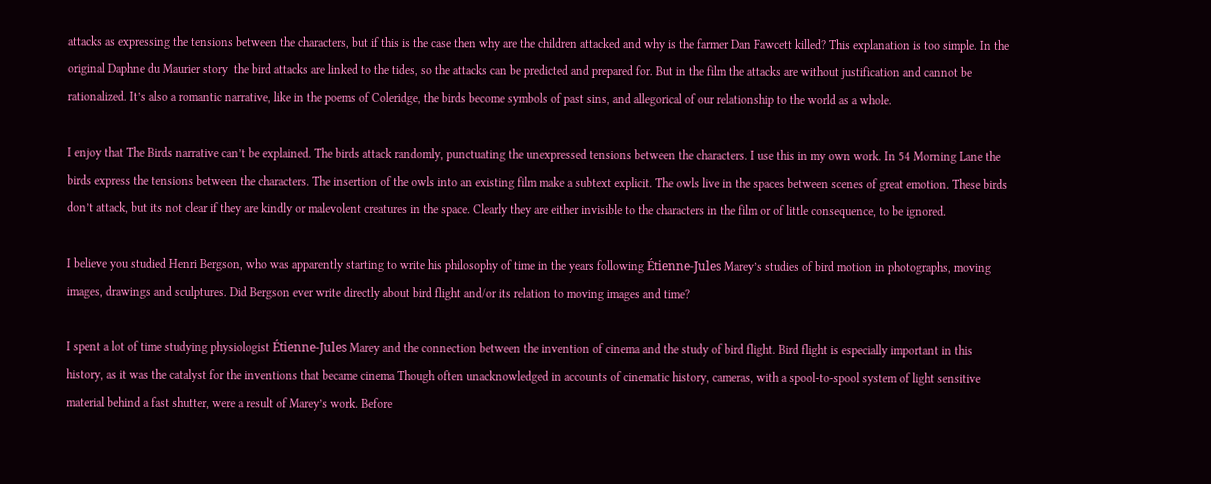attacks as expressing the tensions between the characters, but if this is the case then why are the children attacked and why is the farmer Dan Fawcett killed? This explanation is too simple. In the original Daphne du Maurier story  the bird attacks are linked to the tides, so the attacks can be predicted and prepared for. But in the film the attacks are without justification and cannot be rationalized. It’s also a romantic narrative, like in the poems of Coleridge, the birds become symbols of past sins, and allegorical of our relationship to the world as a whole.

I enjoy that The Birds narrative can’t be explained. The birds attack randomly, punctuating the unexpressed tensions between the characters. I use this in my own work. In 54 Morning Lane the birds express the tensions between the characters. The insertion of the owls into an existing film make a subtext explicit. The owls live in the spaces between scenes of great emotion. These birds don’t attack, but its not clear if they are kindly or malevolent creatures in the space. Clearly they are either invisible to the characters in the film or of little consequence, to be ignored.

I believe you studied Henri Bergson, who was apparently starting to write his philosophy of time in the years following Étienne-Jules Marey’s studies of bird motion in photographs, moving images, drawings and sculptures. Did Bergson ever write directly about bird flight and/or its relation to moving images and time?

I spent a lot of time studying physiologist Étienne-Jules Marey and the connection between the invention of cinema and the study of bird flight. Bird flight is especially important in this history, as it was the catalyst for the inventions that became cinema Though often unacknowledged in accounts of cinematic history, cameras, with a spool-to-spool system of light sensitive material behind a fast shutter, were a result of Marey’s work. Before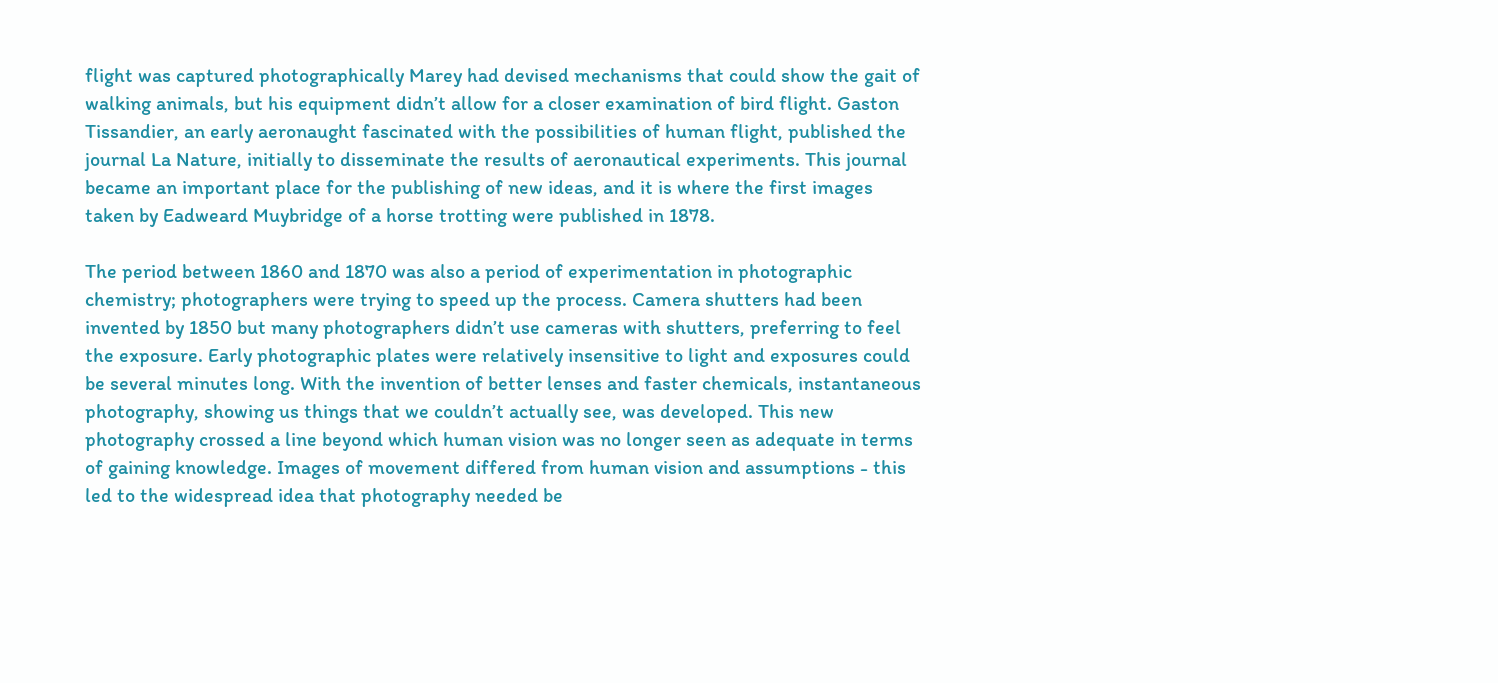flight was captured photographically Marey had devised mechanisms that could show the gait of walking animals, but his equipment didn’t allow for a closer examination of bird flight. Gaston Tissandier, an early aeronaught fascinated with the possibilities of human flight, published the journal La Nature, initially to disseminate the results of aeronautical experiments. This journal became an important place for the publishing of new ideas, and it is where the first images taken by Eadweard Muybridge of a horse trotting were published in 1878.

The period between 1860 and 1870 was also a period of experimentation in photographic chemistry; photographers were trying to speed up the process. Camera shutters had been invented by 1850 but many photographers didn’t use cameras with shutters, preferring to feel the exposure. Early photographic plates were relatively insensitive to light and exposures could be several minutes long. With the invention of better lenses and faster chemicals, instantaneous photography, showing us things that we couldn’t actually see, was developed. This new photography crossed a line beyond which human vision was no longer seen as adequate in terms of gaining knowledge. Images of movement differed from human vision and assumptions - this led to the widespread idea that photography needed be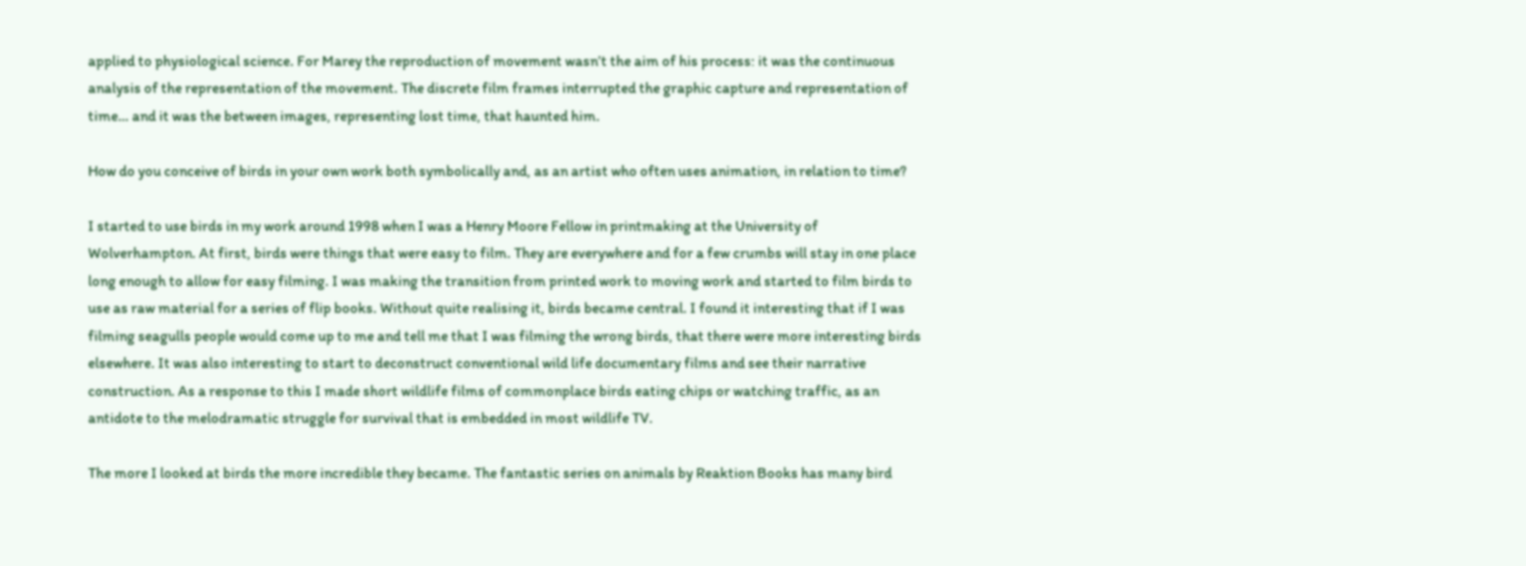applied to physiological science. For Marey the reproduction of movement wasn’t the aim of his process: it was the continuous analysis of the representation of the movement. The discrete film frames interrupted the graphic capture and representation of time… and it was the between images, representing lost time, that haunted him.

How do you conceive of birds in your own work both symbolically and, as an artist who often uses animation, in relation to time?

I started to use birds in my work around 1998 when I was a Henry Moore Fellow in printmaking at the University of Wolverhampton. At first, birds were things that were easy to film. They are everywhere and for a few crumbs will stay in one place long enough to allow for easy filming. I was making the transition from printed work to moving work and started to film birds to use as raw material for a series of flip books. Without quite realising it, birds became central. I found it interesting that if I was filming seagulls people would come up to me and tell me that I was filming the wrong birds, that there were more interesting birds elsewhere. It was also interesting to start to deconstruct conventional wild life documentary films and see their narrative construction. As a response to this I made short wildlife films of commonplace birds eating chips or watching traffic, as an antidote to the melodramatic struggle for survival that is embedded in most wildlife TV.

The more I looked at birds the more incredible they became. The fantastic series on animals by Reaktion Books has many bird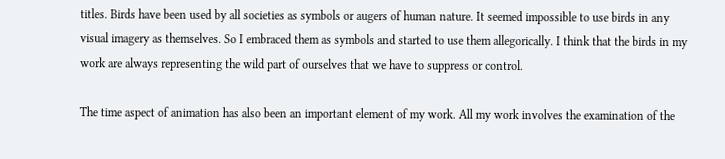titles. Birds have been used by all societies as symbols or augers of human nature. It seemed impossible to use birds in any visual imagery as themselves. So I embraced them as symbols and started to use them allegorically. I think that the birds in my work are always representing the wild part of ourselves that we have to suppress or control.

The time aspect of animation has also been an important element of my work. All my work involves the examination of the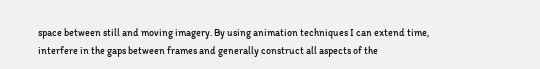space between still and moving imagery. By using animation techniques I can extend time, interfere in the gaps between frames and generally construct all aspects of the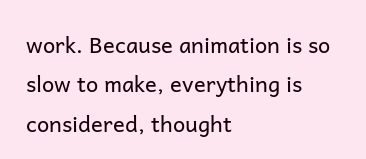work. Because animation is so slow to make, everything is considered, thought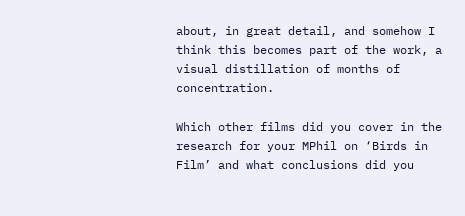about, in great detail, and somehow I think this becomes part of the work, a visual distillation of months of concentration.

Which other films did you cover in the research for your MPhil on ‘Birds in Film’ and what conclusions did you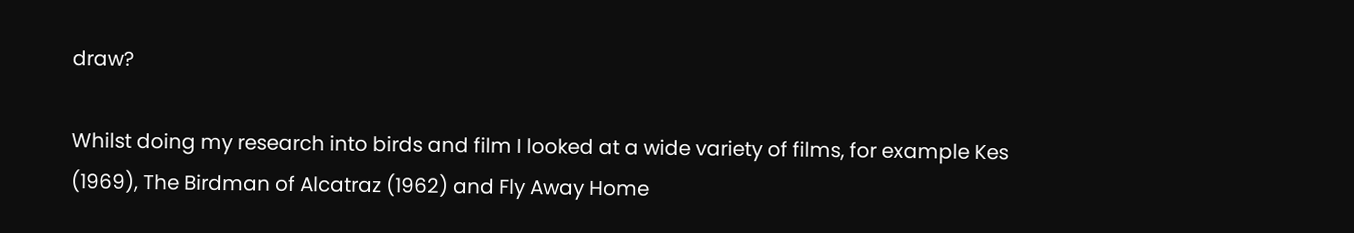draw?

Whilst doing my research into birds and film I looked at a wide variety of films, for example Kes (1969), The Birdman of Alcatraz (1962) and Fly Away Home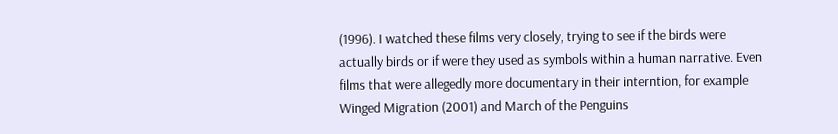(1996). I watched these films very closely, trying to see if the birds were actually birds or if were they used as symbols within a human narrative. Even films that were allegedly more documentary in their interntion, for example Winged Migration (2001) and March of the Penguins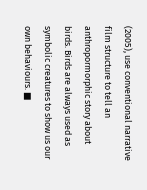(2005), use conventional narrative film structure to tell an anthropormorphic story about birds. Birds are always used as symbolic creatures to show us our own behaviours. ■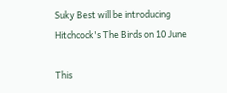Suky Best will be introducing Hitchcock's The Birds on 10 June

This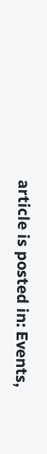article is posted in: Events,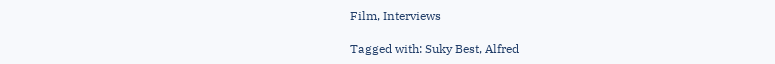Film, Interviews

Tagged with: Suky Best, Alfred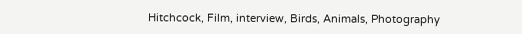Hitchcock, Film, interview, Birds, Animals, Photography